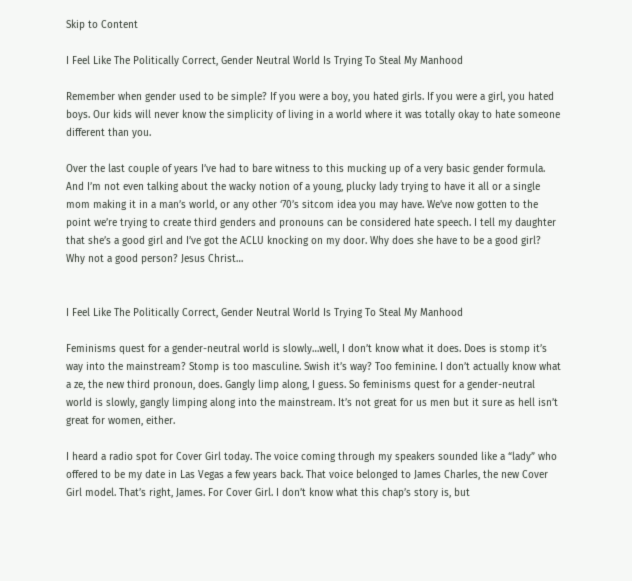Skip to Content

I Feel Like The Politically Correct, Gender Neutral World Is Trying To Steal My Manhood

Remember when gender used to be simple? If you were a boy, you hated girls. If you were a girl, you hated boys. Our kids will never know the simplicity of living in a world where it was totally okay to hate someone different than you.

Over the last couple of years I’ve had to bare witness to this mucking up of a very basic gender formula. And I’m not even talking about the wacky notion of a young, plucky lady trying to have it all or a single mom making it in a man’s world, or any other ‘70’s sitcom idea you may have. We’ve now gotten to the point we’re trying to create third genders and pronouns can be considered hate speech. I tell my daughter that she’s a good girl and I’ve got the ACLU knocking on my door. Why does she have to be a good girl? Why not a good person? Jesus Christ…


I Feel Like The Politically Correct, Gender Neutral World Is Trying To Steal My Manhood

Feminisms quest for a gender-neutral world is slowly…well, I don’t know what it does. Does is stomp it’s way into the mainstream? Stomp is too masculine. Swish it’s way? Too feminine. I don’t actually know what a ze, the new third pronoun, does. Gangly limp along, I guess. So feminisms quest for a gender-neutral world is slowly, gangly limping along into the mainstream. It’s not great for us men but it sure as hell isn’t great for women, either.

I heard a radio spot for Cover Girl today. The voice coming through my speakers sounded like a “lady” who offered to be my date in Las Vegas a few years back. That voice belonged to James Charles, the new Cover Girl model. That’s right, James. For Cover Girl. I don’t know what this chap’s story is, but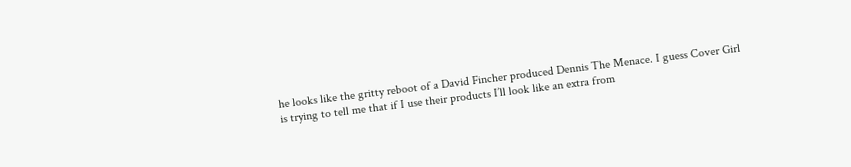he looks like the gritty reboot of a David Fincher produced Dennis The Menace. I guess Cover Girl is trying to tell me that if I use their products I’ll look like an extra from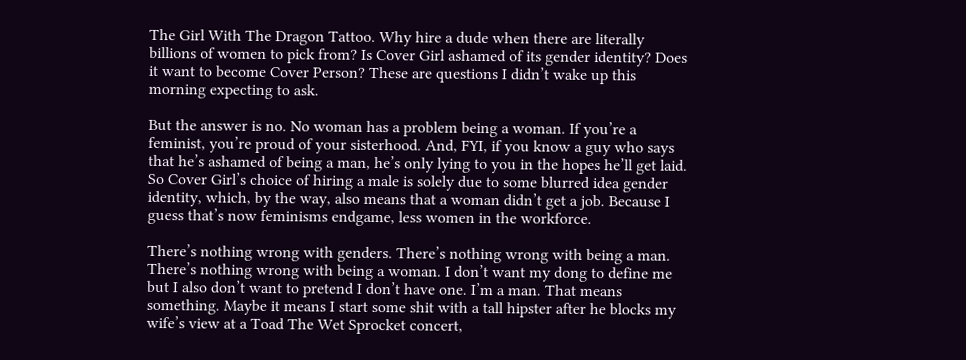The Girl With The Dragon Tattoo. Why hire a dude when there are literally billions of women to pick from? Is Cover Girl ashamed of its gender identity? Does it want to become Cover Person? These are questions I didn’t wake up this morning expecting to ask.

But the answer is no. No woman has a problem being a woman. If you’re a feminist, you’re proud of your sisterhood. And, FYI, if you know a guy who says that he’s ashamed of being a man, he’s only lying to you in the hopes he’ll get laid. So Cover Girl’s choice of hiring a male is solely due to some blurred idea gender identity, which, by the way, also means that a woman didn’t get a job. Because I guess that’s now feminisms endgame, less women in the workforce.

There’s nothing wrong with genders. There’s nothing wrong with being a man. There’s nothing wrong with being a woman. I don’t want my dong to define me but I also don’t want to pretend I don’t have one. I’m a man. That means something. Maybe it means I start some shit with a tall hipster after he blocks my wife’s view at a Toad The Wet Sprocket concert,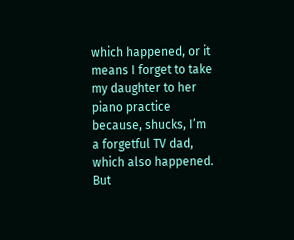which happened, or it means I forget to take my daughter to her piano practice because, shucks, I’m a forgetful TV dad, which also happened. But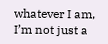whatever I am, I’m not just a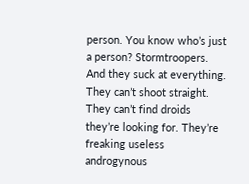person. You know who’s just a person? Stormtroopers. And they suck at everything. They can’t shoot straight. They can’t find droids they’re looking for. They’re freaking useless androgynous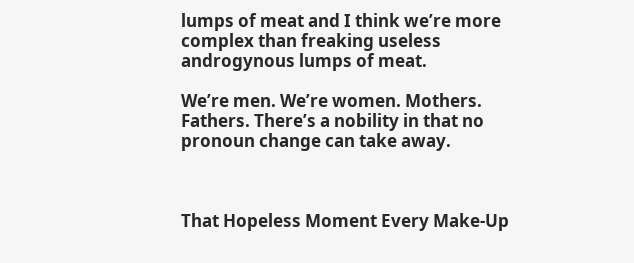lumps of meat and I think we’re more complex than freaking useless androgynous lumps of meat.

We’re men. We’re women. Mothers. Fathers. There’s a nobility in that no pronoun change can take away.



That Hopeless Moment Every Make-Up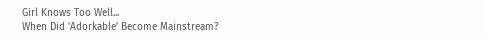Girl Knows Too Well...
When Did 'Adorkable' Become Mainstream?